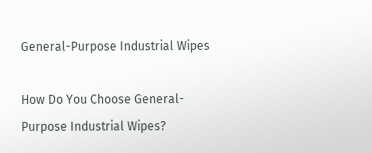General-Purpose Industrial Wipes

How Do You Choose General-Purpose Industrial Wipes?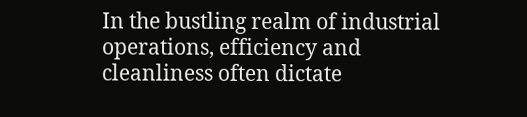In the bustling realm of industrial operations, efficiency and cleanliness often dictate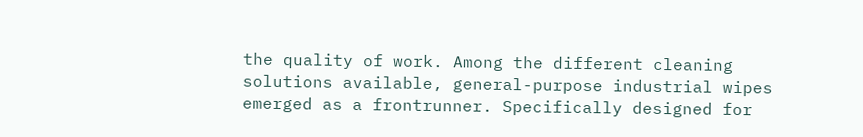the quality of work. Among the different cleaning solutions available, general-purpose industrial wipes emerged as a frontrunner. Specifically designed for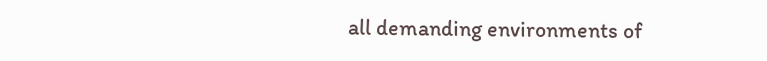all demanding environments of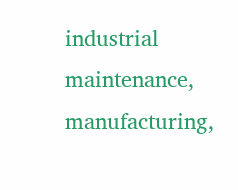industrial maintenance, manufacturing,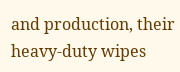and production, their heavy-duty wipes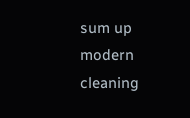sum up modern cleaning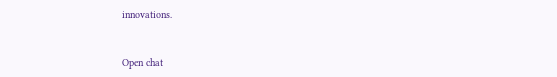innovations.


Open chat